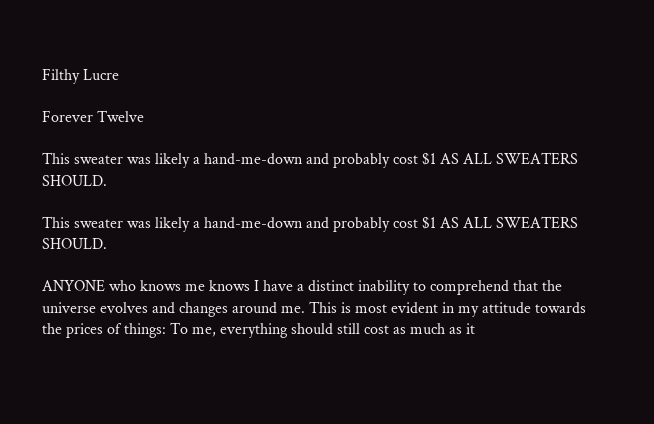Filthy Lucre

Forever Twelve

This sweater was likely a hand-me-down and probably cost $1 AS ALL SWEATERS SHOULD.

This sweater was likely a hand-me-down and probably cost $1 AS ALL SWEATERS SHOULD.

ANYONE who knows me knows I have a distinct inability to comprehend that the universe evolves and changes around me. This is most evident in my attitude towards the prices of things: To me, everything should still cost as much as it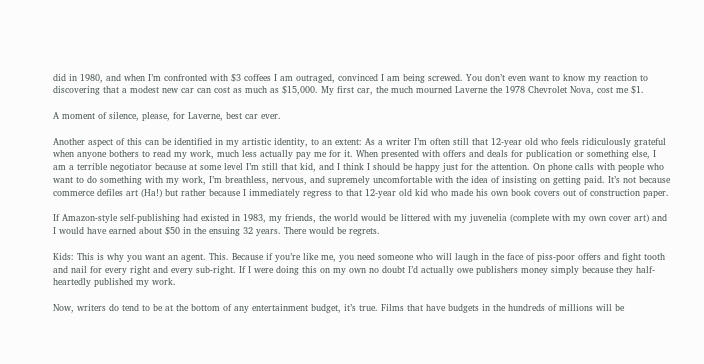did in 1980, and when I’m confronted with $3 coffees I am outraged, convinced I am being screwed. You don’t even want to know my reaction to discovering that a modest new car can cost as much as $15,000. My first car, the much mourned Laverne the 1978 Chevrolet Nova, cost me $1.

A moment of silence, please, for Laverne, best car ever.

Another aspect of this can be identified in my artistic identity, to an extent: As a writer I’m often still that 12-year old who feels ridiculously grateful when anyone bothers to read my work, much less actually pay me for it. When presented with offers and deals for publication or something else, I am a terrible negotiator because at some level I’m still that kid, and I think I should be happy just for the attention. On phone calls with people who want to do something with my work, I’m breathless, nervous, and supremely uncomfortable with the idea of insisting on getting paid. It’s not because commerce defiles art (Ha!) but rather because I immediately regress to that 12-year old kid who made his own book covers out of construction paper.

If Amazon-style self-publishing had existed in 1983, my friends, the world would be littered with my juvenelia (complete with my own cover art) and I would have earned about $50 in the ensuing 32 years. There would be regrets.

Kids: This is why you want an agent. This. Because if you’re like me, you need someone who will laugh in the face of piss-poor offers and fight tooth and nail for every right and every sub-right. If I were doing this on my own no doubt I’d actually owe publishers money simply because they half-heartedly published my work.

Now, writers do tend to be at the bottom of any entertainment budget, it’s true. Films that have budgets in the hundreds of millions will be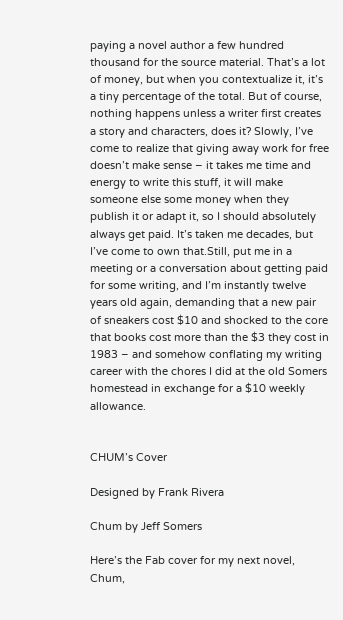paying a novel author a few hundred thousand for the source material. That’s a lot of money, but when you contextualize it, it’s a tiny percentage of the total. But of course, nothing happens unless a writer first creates a story and characters, does it? Slowly, I’ve come to realize that giving away work for free doesn’t make sense – it takes me time and energy to write this stuff, it will make someone else some money when they publish it or adapt it, so I should absolutely always get paid. It’s taken me decades, but I’ve come to own that.Still, put me in a meeting or a conversation about getting paid for some writing, and I’m instantly twelve years old again, demanding that a new pair of sneakers cost $10 and shocked to the core that books cost more than the $3 they cost in 1983 – and somehow conflating my writing career with the chores I did at the old Somers homestead in exchange for a $10 weekly allowance.


CHUM’s Cover

Designed by Frank Rivera

Chum by Jeff Somers

Here’s the Fab cover for my next novel, Chum,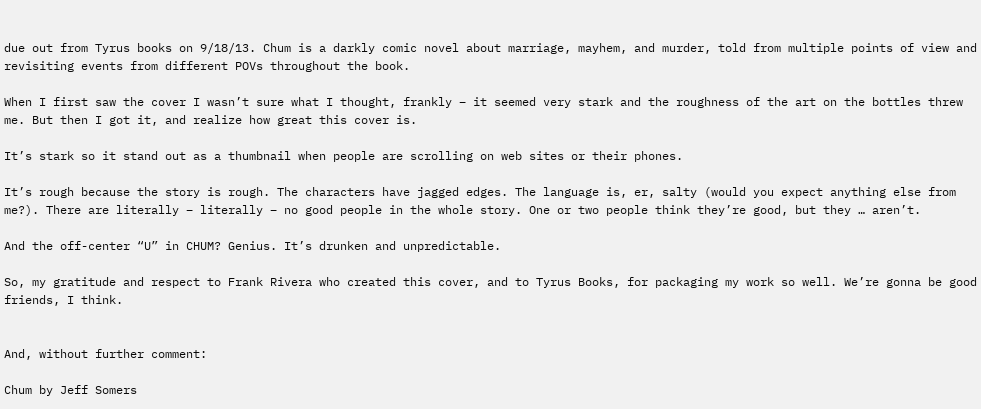due out from Tyrus books on 9/18/13. Chum is a darkly comic novel about marriage, mayhem, and murder, told from multiple points of view and revisiting events from different POVs throughout the book.

When I first saw the cover I wasn’t sure what I thought, frankly – it seemed very stark and the roughness of the art on the bottles threw me. But then I got it, and realize how great this cover is.

It’s stark so it stand out as a thumbnail when people are scrolling on web sites or their phones.

It’s rough because the story is rough. The characters have jagged edges. The language is, er, salty (would you expect anything else from me?). There are literally – literally – no good people in the whole story. One or two people think they’re good, but they … aren’t.

And the off-center “U” in CHUM? Genius. It’s drunken and unpredictable.

So, my gratitude and respect to Frank Rivera who created this cover, and to Tyrus Books, for packaging my work so well. We’re gonna be good friends, I think.


And, without further comment:

Chum by Jeff Somers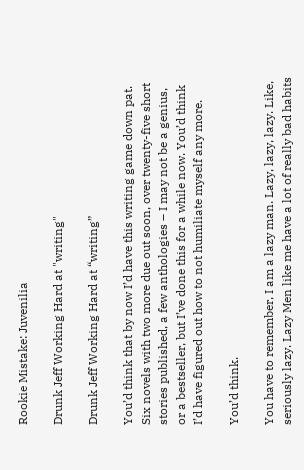Rookie Mistake: Juvenilia

Drunk Jeff Working Hard at "writing"

Drunk Jeff Working Hard at “writing”

You’d think that by now I’d have this writing game down pat. Six novels with two more due out soon, over twenty-five short stories published, a few anthologies – I may not be a genius, or a bestseller, but I’ve done this for a while now. You’d think I’d have figured out how to not humiliate myself any more.

You’d think.

You have to remember, I am a lazy man. Lazy, lazy, lazy. Like, seriously lazy. Lazy Men like me have a lot of really bad habits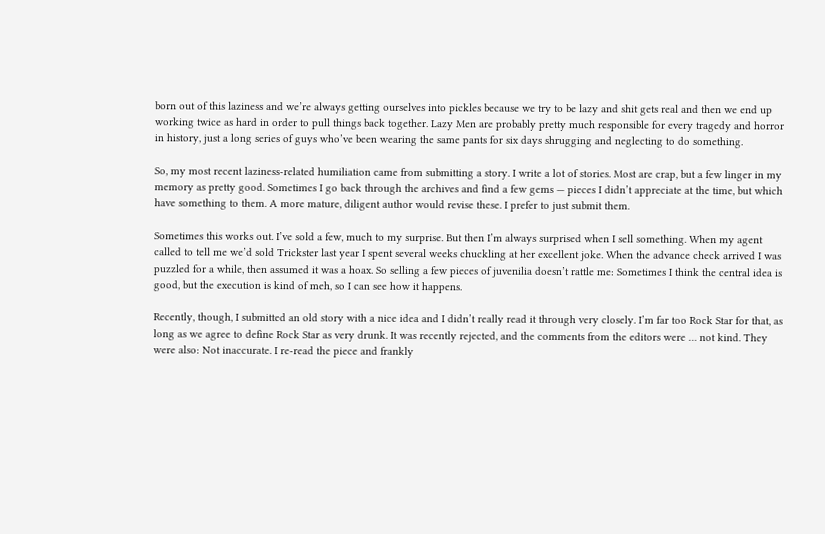born out of this laziness and we’re always getting ourselves into pickles because we try to be lazy and shit gets real and then we end up working twice as hard in order to pull things back together. Lazy Men are probably pretty much responsible for every tragedy and horror in history, just a long series of guys who’ve been wearing the same pants for six days shrugging and neglecting to do something.

So, my most recent laziness-related humiliation came from submitting a story. I write a lot of stories. Most are crap, but a few linger in my memory as pretty good. Sometimes I go back through the archives and find a few gems — pieces I didn’t appreciate at the time, but which have something to them. A more mature, diligent author would revise these. I prefer to just submit them.

Sometimes this works out. I’ve sold a few, much to my surprise. But then I’m always surprised when I sell something. When my agent called to tell me we’d sold Trickster last year I spent several weeks chuckling at her excellent joke. When the advance check arrived I was puzzled for a while, then assumed it was a hoax. So selling a few pieces of juvenilia doesn’t rattle me: Sometimes I think the central idea is good, but the execution is kind of meh, so I can see how it happens.

Recently, though, I submitted an old story with a nice idea and I didn’t really read it through very closely. I’m far too Rock Star for that, as long as we agree to define Rock Star as very drunk. It was recently rejected, and the comments from the editors were … not kind. They were also: Not inaccurate. I re-read the piece and frankly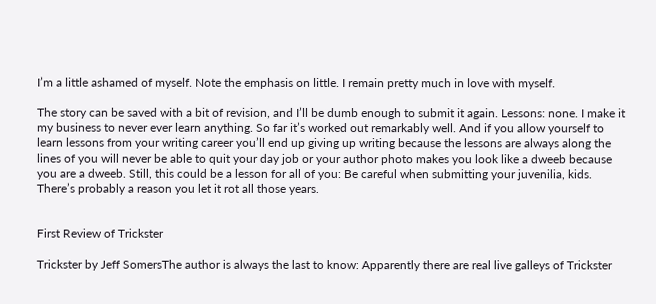I’m a little ashamed of myself. Note the emphasis on little. I remain pretty much in love with myself.

The story can be saved with a bit of revision, and I’ll be dumb enough to submit it again. Lessons: none. I make it my business to never ever learn anything. So far it’s worked out remarkably well. And if you allow yourself to learn lessons from your writing career you’ll end up giving up writing because the lessons are always along the lines of you will never be able to quit your day job or your author photo makes you look like a dweeb because you are a dweeb. Still, this could be a lesson for all of you: Be careful when submitting your juvenilia, kids. There’s probably a reason you let it rot all those years.


First Review of Trickster

Trickster by Jeff SomersThe author is always the last to know: Apparently there are real live galleys of Trickster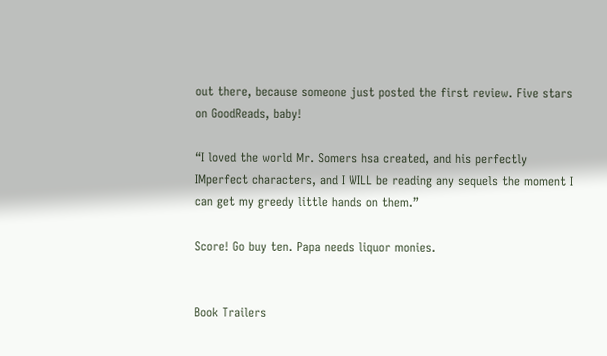out there, because someone just posted the first review. Five stars on GoodReads, baby!

“I loved the world Mr. Somers hsa created, and his perfectly IMperfect characters, and I WILL be reading any sequels the moment I can get my greedy little hands on them.”

Score! Go buy ten. Papa needs liquor monies.


Book Trailers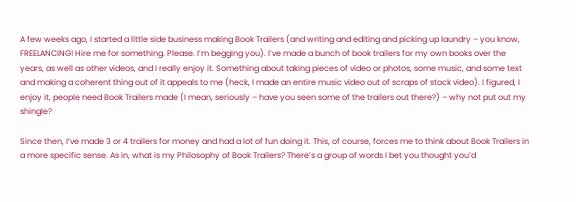A few weeks ago, I started a little side business making Book Trailers (and writing and editing and picking up laundry – you know, FREELANCING! Hire me for something. Please. I’m begging you). I’ve made a bunch of book trailers for my own books over the years, as well as other videos, and I really enjoy it. Something about taking pieces of video or photos, some music, and some text and making a coherent thing out of it appeals to me (heck, I made an entire music video out of scraps of stock video). I figured, I enjoy it, people need Book Trailers made (I mean, seriously – have you seen some of the trailers out there?) – why not put out my shingle?

Since then, I’ve made 3 or 4 trailers for money and had a lot of fun doing it. This, of course, forces me to think about Book Trailers in a more specific sense. As in, what is my Philosophy of Book Trailers? There’s a group of words I bet you thought you’d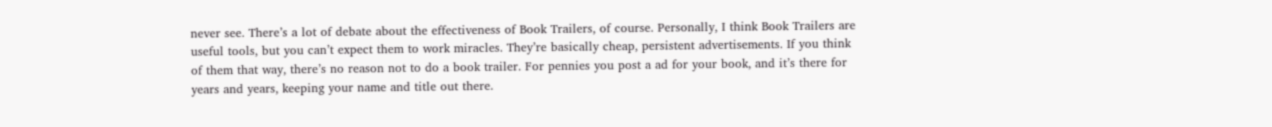never see. There’s a lot of debate about the effectiveness of Book Trailers, of course. Personally, I think Book Trailers are useful tools, but you can’t expect them to work miracles. They’re basically cheap, persistent advertisements. If you think of them that way, there’s no reason not to do a book trailer. For pennies you post a ad for your book, and it’s there for years and years, keeping your name and title out there.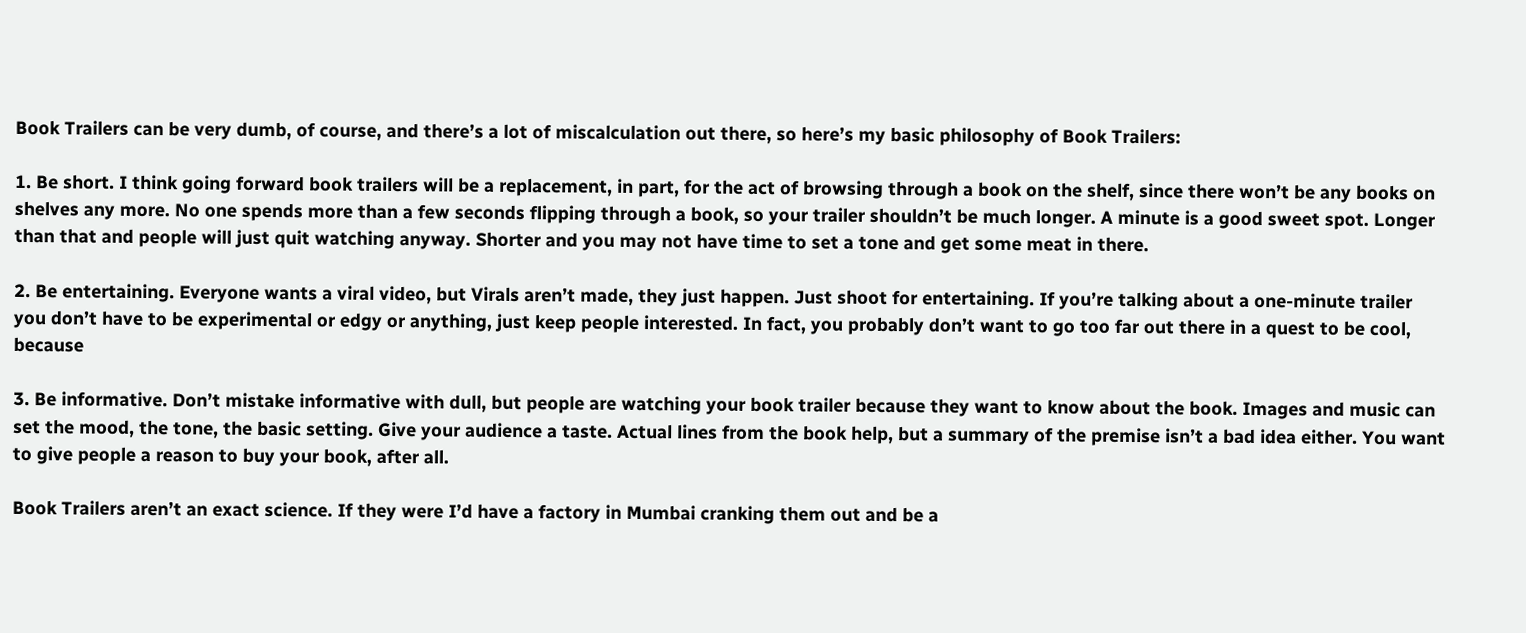Book Trailers can be very dumb, of course, and there’s a lot of miscalculation out there, so here’s my basic philosophy of Book Trailers:

1. Be short. I think going forward book trailers will be a replacement, in part, for the act of browsing through a book on the shelf, since there won’t be any books on shelves any more. No one spends more than a few seconds flipping through a book, so your trailer shouldn’t be much longer. A minute is a good sweet spot. Longer than that and people will just quit watching anyway. Shorter and you may not have time to set a tone and get some meat in there.

2. Be entertaining. Everyone wants a viral video, but Virals aren’t made, they just happen. Just shoot for entertaining. If you’re talking about a one-minute trailer you don’t have to be experimental or edgy or anything, just keep people interested. In fact, you probably don’t want to go too far out there in a quest to be cool, because

3. Be informative. Don’t mistake informative with dull, but people are watching your book trailer because they want to know about the book. Images and music can set the mood, the tone, the basic setting. Give your audience a taste. Actual lines from the book help, but a summary of the premise isn’t a bad idea either. You want to give people a reason to buy your book, after all.

Book Trailers aren’t an exact science. If they were I’d have a factory in Mumbai cranking them out and be a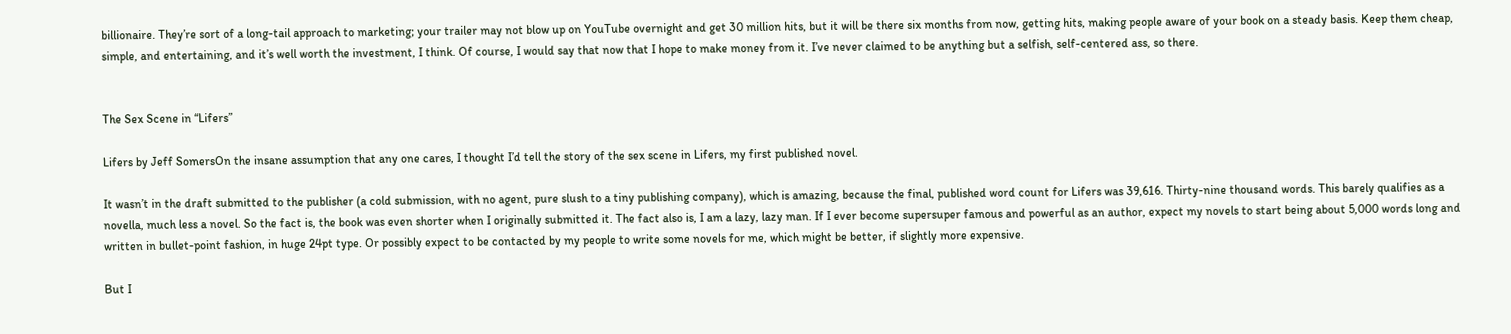billionaire. They’re sort of a long-tail approach to marketing; your trailer may not blow up on YouTube overnight and get 30 million hits, but it will be there six months from now, getting hits, making people aware of your book on a steady basis. Keep them cheap, simple, and entertaining, and it’s well worth the investment, I think. Of course, I would say that now that I hope to make money from it. I’ve never claimed to be anything but a selfish, self-centered ass, so there.


The Sex Scene in “Lifers”

Lifers by Jeff SomersOn the insane assumption that any one cares, I thought I’d tell the story of the sex scene in Lifers, my first published novel.

It wasn’t in the draft submitted to the publisher (a cold submission, with no agent, pure slush to a tiny publishing company), which is amazing, because the final, published word count for Lifers was 39,616. Thirty-nine thousand words. This barely qualifies as a novella, much less a novel. So the fact is, the book was even shorter when I originally submitted it. The fact also is, I am a lazy, lazy man. If I ever become supersuper famous and powerful as an author, expect my novels to start being about 5,000 words long and written in bullet-point fashion, in huge 24pt type. Or possibly expect to be contacted by my people to write some novels for me, which might be better, if slightly more expensive.

But I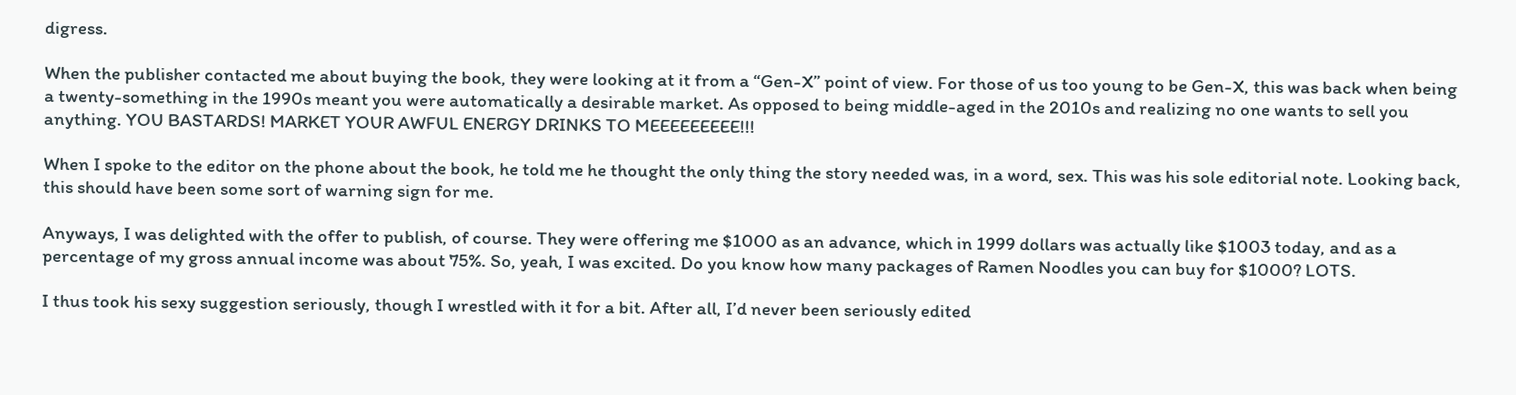digress.

When the publisher contacted me about buying the book, they were looking at it from a “Gen-X” point of view. For those of us too young to be Gen-X, this was back when being a twenty-something in the 1990s meant you were automatically a desirable market. As opposed to being middle-aged in the 2010s and realizing no one wants to sell you anything. YOU BASTARDS! MARKET YOUR AWFUL ENERGY DRINKS TO MEEEEEEEEE!!!

When I spoke to the editor on the phone about the book, he told me he thought the only thing the story needed was, in a word, sex. This was his sole editorial note. Looking back, this should have been some sort of warning sign for me.

Anyways, I was delighted with the offer to publish, of course. They were offering me $1000 as an advance, which in 1999 dollars was actually like $1003 today, and as a percentage of my gross annual income was about 75%. So, yeah, I was excited. Do you know how many packages of Ramen Noodles you can buy for $1000? LOTS.

I thus took his sexy suggestion seriously, though I wrestled with it for a bit. After all, I’d never been seriously edited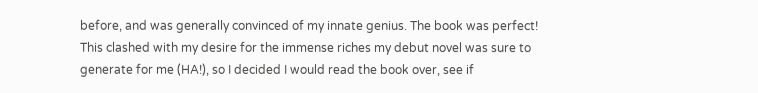before, and was generally convinced of my innate genius. The book was perfect! This clashed with my desire for the immense riches my debut novel was sure to generate for me (HA!), so I decided I would read the book over, see if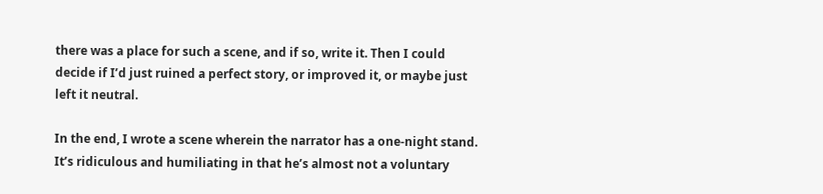there was a place for such a scene, and if so, write it. Then I could decide if I’d just ruined a perfect story, or improved it, or maybe just left it neutral.

In the end, I wrote a scene wherein the narrator has a one-night stand. It’s ridiculous and humiliating in that he’s almost not a voluntary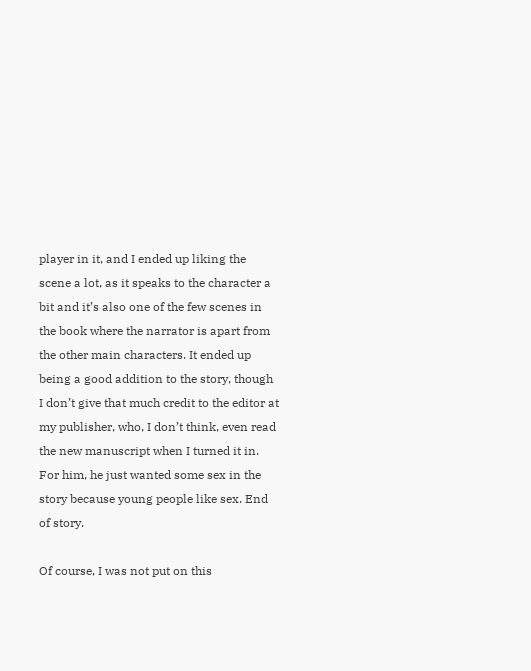player in it, and I ended up liking the scene a lot, as it speaks to the character a bit and it’s also one of the few scenes in the book where the narrator is apart from the other main characters. It ended up being a good addition to the story, though I don’t give that much credit to the editor at my publisher, who, I don’t think, even read the new manuscript when I turned it in. For him, he just wanted some sex in the story because young people like sex. End of story.

Of course, I was not put on this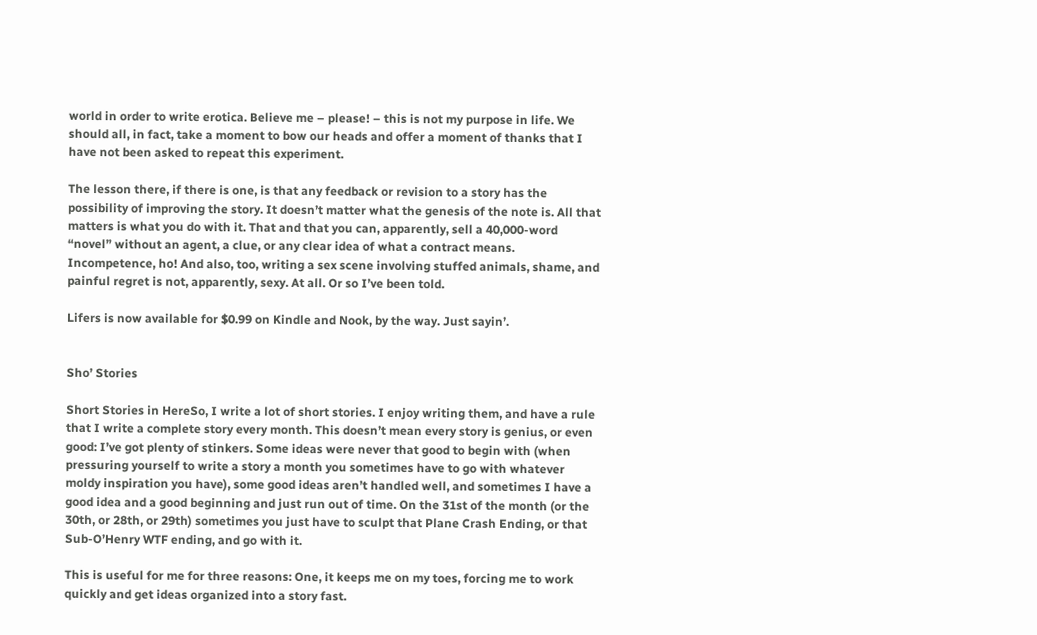world in order to write erotica. Believe me – please! – this is not my purpose in life. We should all, in fact, take a moment to bow our heads and offer a moment of thanks that I have not been asked to repeat this experiment.

The lesson there, if there is one, is that any feedback or revision to a story has the possibility of improving the story. It doesn’t matter what the genesis of the note is. All that matters is what you do with it. That and that you can, apparently, sell a 40,000-word “novel” without an agent, a clue, or any clear idea of what a contract means. Incompetence, ho! And also, too, writing a sex scene involving stuffed animals, shame, and painful regret is not, apparently, sexy. At all. Or so I’ve been told.

Lifers is now available for $0.99 on Kindle and Nook, by the way. Just sayin’.


Sho’ Stories

Short Stories in HereSo, I write a lot of short stories. I enjoy writing them, and have a rule that I write a complete story every month. This doesn’t mean every story is genius, or even good: I’ve got plenty of stinkers. Some ideas were never that good to begin with (when pressuring yourself to write a story a month you sometimes have to go with whatever moldy inspiration you have), some good ideas aren’t handled well, and sometimes I have a good idea and a good beginning and just run out of time. On the 31st of the month (or the 30th, or 28th, or 29th) sometimes you just have to sculpt that Plane Crash Ending, or that Sub-O’Henry WTF ending, and go with it.

This is useful for me for three reasons: One, it keeps me on my toes, forcing me to work quickly and get ideas organized into a story fast.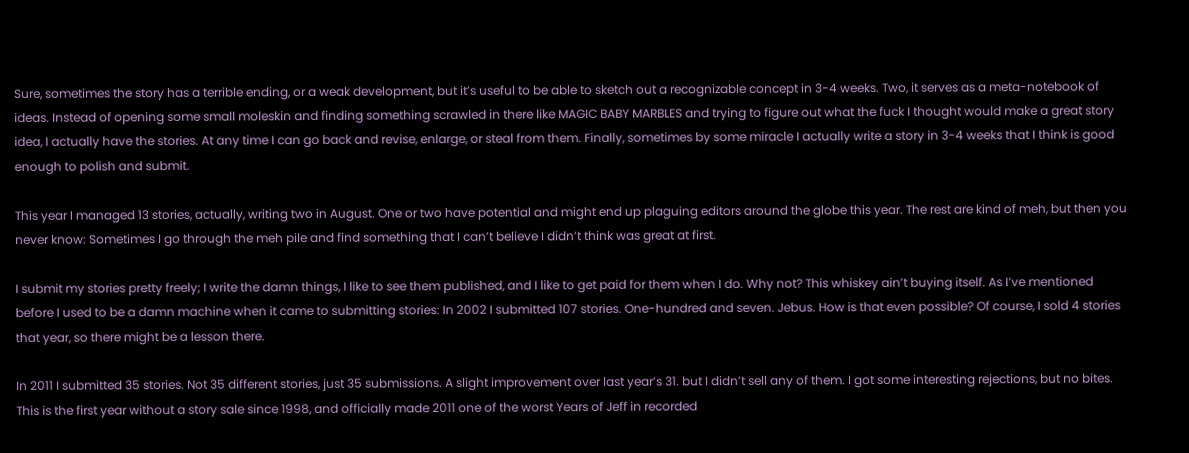Sure, sometimes the story has a terrible ending, or a weak development, but it’s useful to be able to sketch out a recognizable concept in 3-4 weeks. Two, it serves as a meta-notebook of ideas. Instead of opening some small moleskin and finding something scrawled in there like MAGIC BABY MARBLES and trying to figure out what the fuck I thought would make a great story idea, I actually have the stories. At any time I can go back and revise, enlarge, or steal from them. Finally, sometimes by some miracle I actually write a story in 3-4 weeks that I think is good enough to polish and submit.

This year I managed 13 stories, actually, writing two in August. One or two have potential and might end up plaguing editors around the globe this year. The rest are kind of meh, but then you never know: Sometimes I go through the meh pile and find something that I can’t believe I didn’t think was great at first.

I submit my stories pretty freely; I write the damn things, I like to see them published, and I like to get paid for them when I do. Why not? This whiskey ain’t buying itself. As I’ve mentioned before I used to be a damn machine when it came to submitting stories: In 2002 I submitted 107 stories. One-hundred and seven. Jebus. How is that even possible? Of course, I sold 4 stories that year, so there might be a lesson there.

In 2011 I submitted 35 stories. Not 35 different stories, just 35 submissions. A slight improvement over last year’s 31. but I didn’t sell any of them. I got some interesting rejections, but no bites. This is the first year without a story sale since 1998, and officially made 2011 one of the worst Years of Jeff in recorded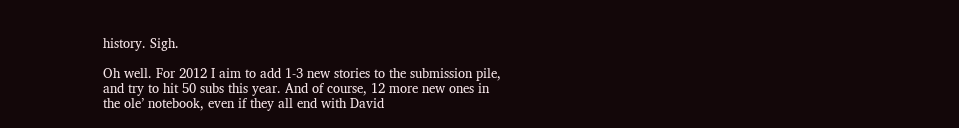history. Sigh.

Oh well. For 2012 I aim to add 1-3 new stories to the submission pile, and try to hit 50 subs this year. And of course, 12 more new ones in the ole’ notebook, even if they all end with David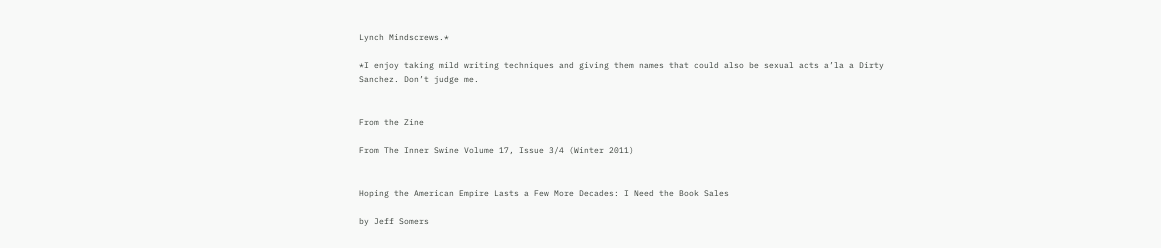Lynch Mindscrews.*

*I enjoy taking mild writing techniques and giving them names that could also be sexual acts a’la a Dirty Sanchez. Don’t judge me.


From the Zine

From The Inner Swine Volume 17, Issue 3/4 (Winter 2011)


Hoping the American Empire Lasts a Few More Decades: I Need the Book Sales

by Jeff Somers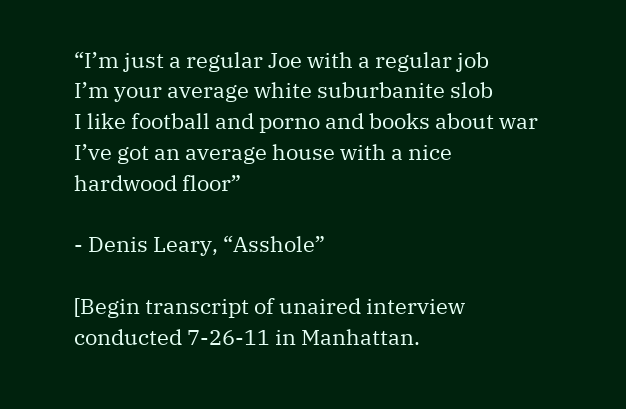“I’m just a regular Joe with a regular job
I’m your average white suburbanite slob
I like football and porno and books about war
I’ve got an average house with a nice hardwood floor”

- Denis Leary, “Asshole”

[Begin transcript of unaired interview conducted 7-26-11 in Manhattan.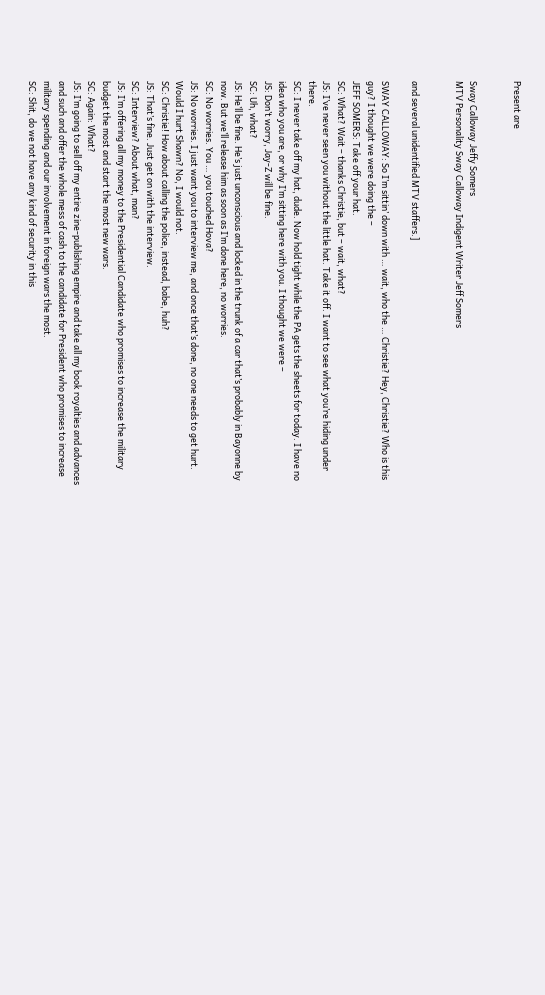Present are


Sway Calloway Jeffy Somers
MTV Personality Sway Calloway Indigent Writer Jeff Somers


and several unidentified MTV staffers.]

SWAY CALLOWAY: So I’m sittin’ down with … wait, who the … Christie? Hey, Christie? Who is this guy? I thought we were doing the –
JEFF SOMERS: Take off your hat.
SC: What? Wait – thanks Christie, but – wait, what?
JS: I’ve never seen you without the little hat. Take it off. I want to see what you’re hiding under there.
SC: I never take off my hat, dude. Now hold tight while the PA gets the sheets for today. I have no idea who you are, or why I’m sitting here with you. I thought we were –
JS: Don’t worry, Jay-Z will be fine.
SC: Uh, what?
JS: He’ll be fine. He’s just unconscious and locked in the trunk of a car that’s probably in Bayonne by now. But we’ll release him as soon as I’m done here, no worries.
SC: No worries. You … you touched Hova?
JS: No worries. I just want you to interview me, and once that’s done, no one needs to get hurt. Would I hurt Shawn? No, I would not.
SC: Christie! How about calling the police, instead, babe, huh?
JS: That’s fine. Just get on with the interview.
SC: Interview? About what, man?
JS: I’m offering all my money to the Presidential Candidate who promises to increase the military budget the most and start the most new wars.
SC: Again: What?
JS: I’m going to sell off my entire zine-publishing empire and take all my book royalties and advances and such and offer the whole mess of cash to the candidate for President who promises to increase military spending and our involvement in foreign wars the most.
SC: Shit, do we not have any kind of security in this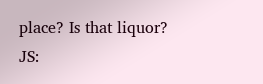place? Is that liquor?
JS: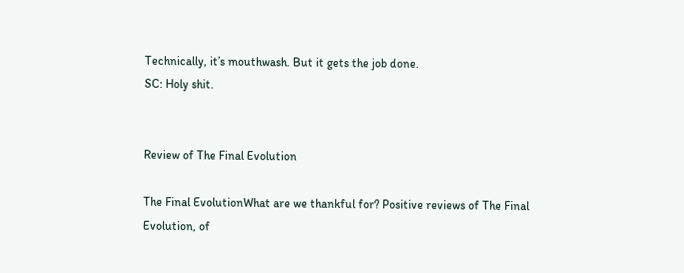Technically, it’s mouthwash. But it gets the job done.
SC: Holy shit.


Review of The Final Evolution

The Final EvolutionWhat are we thankful for? Positive reviews of The Final Evolution, of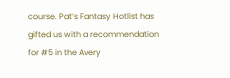course. Pat’s Fantasy Hotlist has gifted us with a recommendation for #5 in the Avery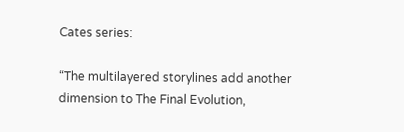Cates series:

“The multilayered storylines add another dimension to The Final Evolution,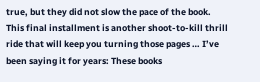true, but they did not slow the pace of the book. This final installment is another shoot-to-kill thrill ride that will keep you turning those pages … I’ve been saying it for years: These books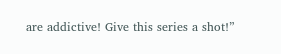are addictive! Give this series a shot!”